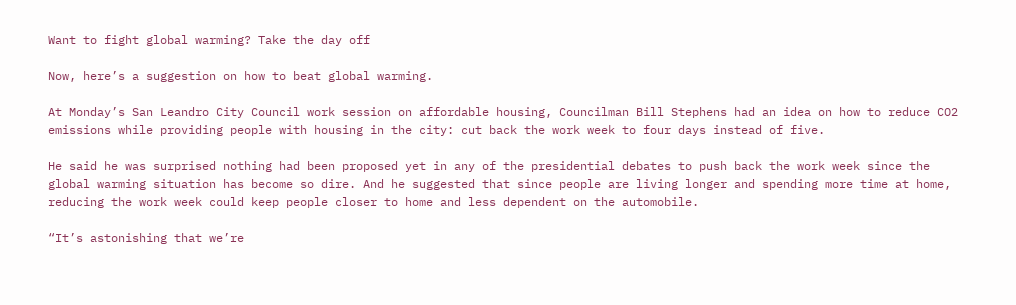Want to fight global warming? Take the day off

Now, here’s a suggestion on how to beat global warming.

At Monday’s San Leandro City Council work session on affordable housing, Councilman Bill Stephens had an idea on how to reduce CO2 emissions while providing people with housing in the city: cut back the work week to four days instead of five.

He said he was surprised nothing had been proposed yet in any of the presidential debates to push back the work week since the global warming situation has become so dire. And he suggested that since people are living longer and spending more time at home, reducing the work week could keep people closer to home and less dependent on the automobile.

“It’s astonishing that we’re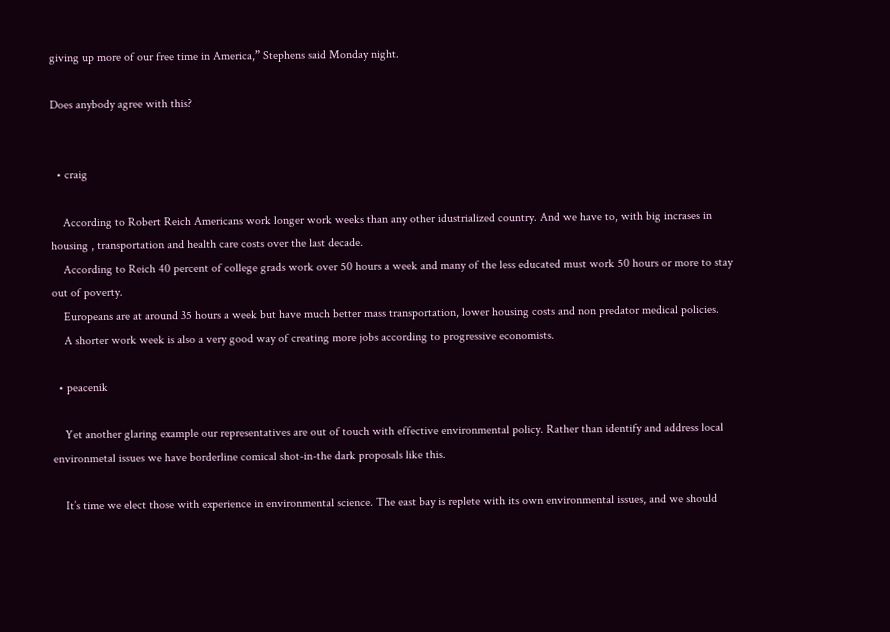giving up more of our free time in America,” Stephens said Monday night.

Does anybody agree with this?


  • craig

    According to Robert Reich Americans work longer work weeks than any other idustrialized country. And we have to, with big incrases in housing , transportation and health care costs over the last decade.
    According to Reich 40 percent of college grads work over 50 hours a week and many of the less educated must work 50 hours or more to stay out of poverty.
    Europeans are at around 35 hours a week but have much better mass transportation, lower housing costs and non predator medical policies.
    A shorter work week is also a very good way of creating more jobs according to progressive economists.

  • peacenik

    Yet another glaring example our representatives are out of touch with effective environmental policy. Rather than identify and address local environmetal issues we have borderline comical shot-in-the dark proposals like this.

    It’s time we elect those with experience in environmental science. The east bay is replete with its own environmental issues, and we should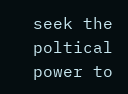seek the poltical power to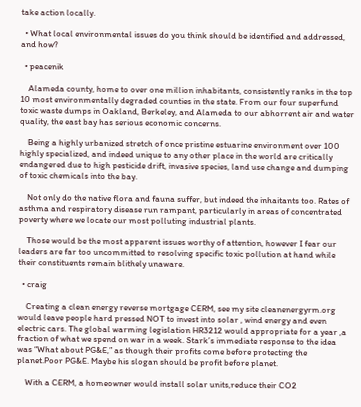take action locally.

  • What local environmental issues do you think should be identified and addressed, and how?

  • peacenik

    Alameda county, home to over one million inhabitants, consistently ranks in the top 10 most environmentally degraded counties in the state. From our four superfund toxic waste dumps in Oakland, Berkeley, and Alameda to our abhorrent air and water quality, the east bay has serious economic concerns.

    Being a highly urbanized stretch of once pristine estuarine environment over 100 highly specialized, and indeed unique to any other place in the world are critically endangered due to high pesticide drift, invasive species, land use change and dumping of toxic chemicals into the bay.

    Not only do the native flora and fauna suffer, but indeed the inhaitants too. Rates of asthma and respiratory disease run rampant, particularly in areas of concentrated poverty where we locate our most polluting industrial plants.

    Those would be the most apparent issues worthy of attention, however I fear our leaders are far too uncommitted to resolving specific toxic pollution at hand while their constituents remain blithely unaware.

  • craig

    Creating a clean energy reverse mortgage CERM, see my site cleanenergyrm.org would leave people hard pressed NOT to invest into solar , wind energy and even electric cars. The global warming legislation HR3212 would appropriate for a year ,a fraction of what we spend on war in a week. Stark’s immediate response to the idea was “What about PG&E,” as though their profits come before protecting the planet.Poor PG&E. Maybe his slogan should be profit before planet.

    With a CERM, a homeowner would install solar units,reduce their CO2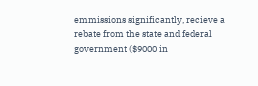emmissions significantly, recieve a rebate from the state and federal government ($9000 in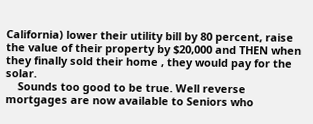California) lower their utility bill by 80 percent, raise the value of their property by $20,000 and THEN when they finally sold their home , they would pay for the solar.
    Sounds too good to be true. Well reverse mortgages are now available to Seniors who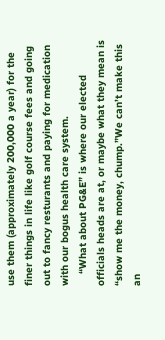use them (approximately 200,000 a year) for the finer things in life like golf course fees and going out to fancy resturants and paying for medication with our bogus health care system.
    “What about PG&E” is where our elected officials heads are at, or maybe what they mean is “show me the money, chump.”We can’t make this an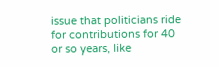issue that politicians ride for contributions for 40 or so years, like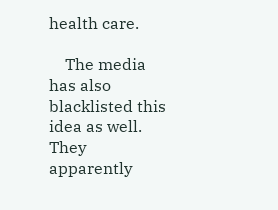health care.

    The media has also blacklisted this idea as well. They apparently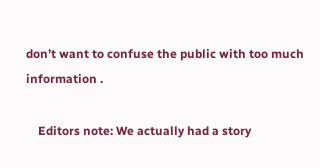don’t want to confuse the public with too much information .

    Editors note: We actually had a story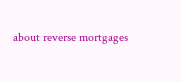about reverse mortgages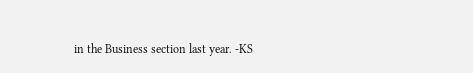in the Business section last year. -KS